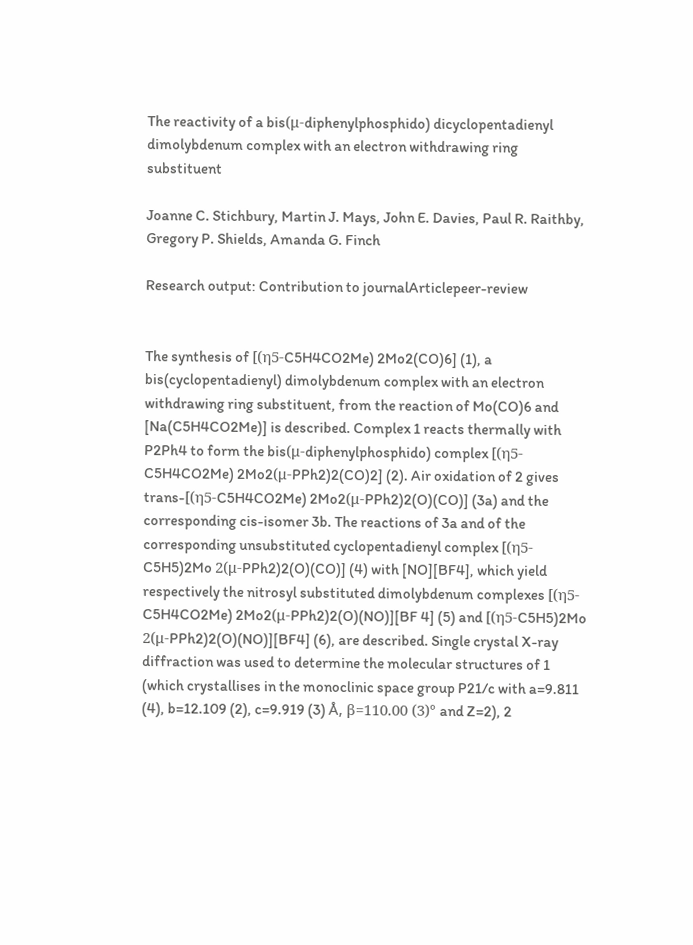The reactivity of a bis(μ-diphenylphosphido) dicyclopentadienyl dimolybdenum complex with an electron withdrawing ring substituent

Joanne C. Stichbury, Martin J. Mays, John E. Davies, Paul R. Raithby, Gregory P. Shields, Amanda G. Finch

Research output: Contribution to journalArticlepeer-review


The synthesis of [(η5-C5H4CO2Me) 2Mo2(CO)6] (1), a bis(cyclopentadienyl) dimolybdenum complex with an electron withdrawing ring substituent, from the reaction of Mo(CO)6 and [Na(C5H4CO2Me)] is described. Complex 1 reacts thermally with P2Ph4 to form the bis(μ-diphenylphosphido) complex [(η5-C5H4CO2Me) 2Mo2(μ-PPh2)2(CO)2] (2). Air oxidation of 2 gives trans-[(η5-C5H4CO2Me) 2Mo2(μ-PPh2)2(O)(CO)] (3a) and the corresponding cis-isomer 3b. The reactions of 3a and of the corresponding unsubstituted cyclopentadienyl complex [(η5-C5H5)2Mo 2(μ-PPh2)2(O)(CO)] (4) with [NO][BF4], which yield respectively the nitrosyl substituted dimolybdenum complexes [(η5-C5H4CO2Me) 2Mo2(μ-PPh2)2(O)(NO)][BF 4] (5) and [(η5-C5H5)2Mo 2(μ-PPh2)2(O)(NO)][BF4] (6), are described. Single crystal X-ray diffraction was used to determine the molecular structures of 1 (which crystallises in the monoclinic space group P21/c with a=9.811 (4), b=12.109 (2), c=9.919 (3) Å, β=110.00 (3)° and Z=2), 2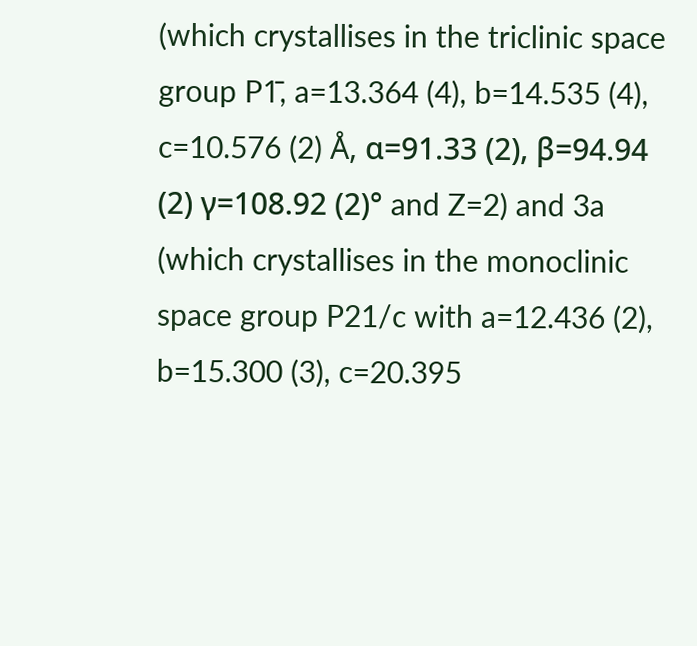(which crystallises in the triclinic space group P1̄, a=13.364 (4), b=14.535 (4), c=10.576 (2) Å, α=91.33 (2), β=94.94 (2) γ=108.92 (2)° and Z=2) and 3a (which crystallises in the monoclinic space group P21/c with a=12.436 (2), b=15.300 (3), c=20.395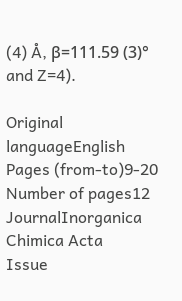(4) Å, β=111.59 (3)° and Z=4).

Original languageEnglish
Pages (from-to)9-20
Number of pages12
JournalInorganica Chimica Acta
Issue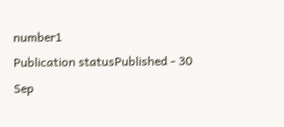number1
Publication statusPublished - 30 Sep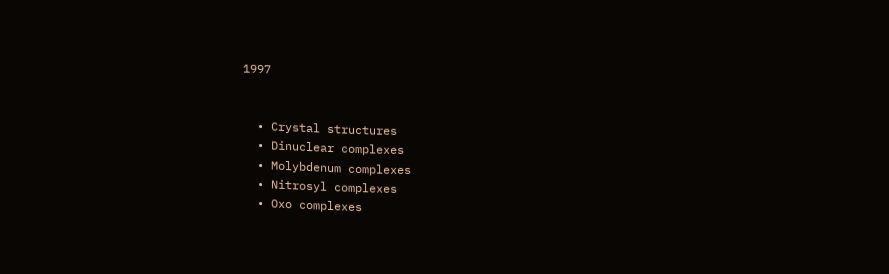1997


  • Crystal structures
  • Dinuclear complexes
  • Molybdenum complexes
  • Nitrosyl complexes
  • Oxo complexes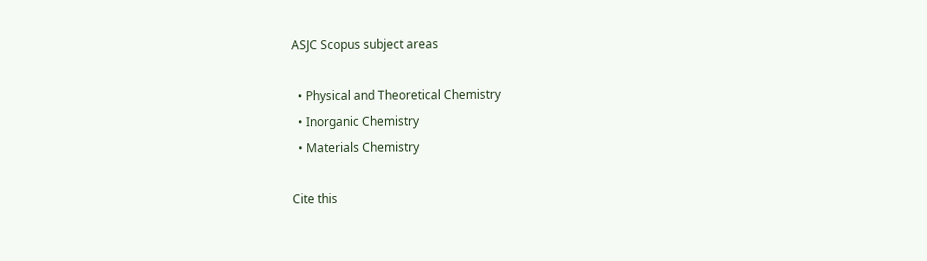ASJC Scopus subject areas

  • Physical and Theoretical Chemistry
  • Inorganic Chemistry
  • Materials Chemistry

Cite this